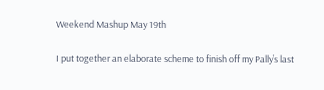Weekend Mashup May 19th

I put together an elaborate scheme to finish off my Pally’s last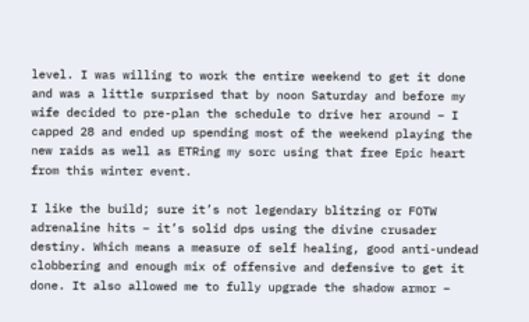level. I was willing to work the entire weekend to get it done and was a little surprised that by noon Saturday and before my wife decided to pre-plan the schedule to drive her around – I capped 28 and ended up spending most of the weekend playing the new raids as well as ETRing my sorc using that free Epic heart from this winter event.

I like the build; sure it’s not legendary blitzing or FOTW adrenaline hits – it’s solid dps using the divine crusader destiny. Which means a measure of self healing, good anti-undead clobbering and enough mix of offensive and defensive to get it done. It also allowed me to fully upgrade the shadow armor –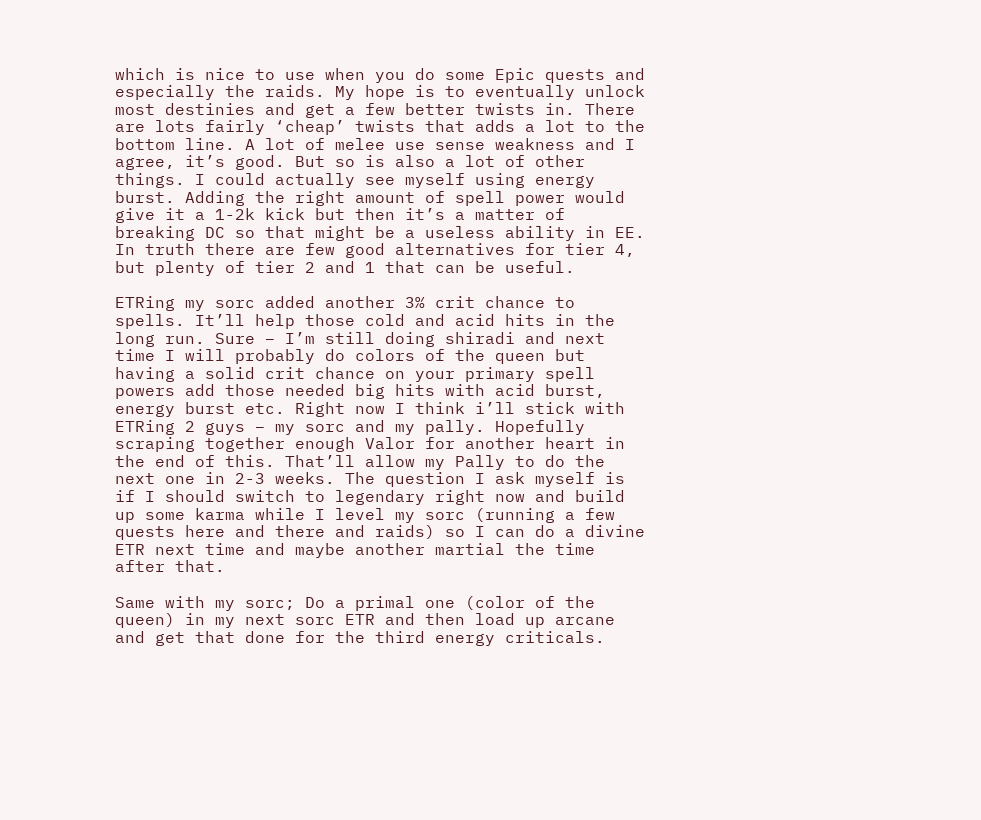which is nice to use when you do some Epic quests and especially the raids. My hope is to eventually unlock most destinies and get a few better twists in. There are lots fairly ‘cheap’ twists that adds a lot to the bottom line. A lot of melee use sense weakness and I agree, it’s good. But so is also a lot of other things. I could actually see myself using energy burst. Adding the right amount of spell power would give it a 1-2k kick but then it’s a matter of breaking DC so that might be a useless ability in EE. In truth there are few good alternatives for tier 4, but plenty of tier 2 and 1 that can be useful.

ETRing my sorc added another 3% crit chance to spells. It’ll help those cold and acid hits in the long run. Sure – I’m still doing shiradi and next time I will probably do colors of the queen but having a solid crit chance on your primary spell powers add those needed big hits with acid burst, energy burst etc. Right now I think i’ll stick with ETRing 2 guys – my sorc and my pally. Hopefully scraping together enough Valor for another heart in the end of this. That’ll allow my Pally to do the next one in 2-3 weeks. The question I ask myself is if I should switch to legendary right now and build up some karma while I level my sorc (running a few quests here and there and raids) so I can do a divine ETR next time and maybe another martial the time after that.

Same with my sorc; Do a primal one (color of the queen) in my next sorc ETR and then load up arcane and get that done for the third energy criticals.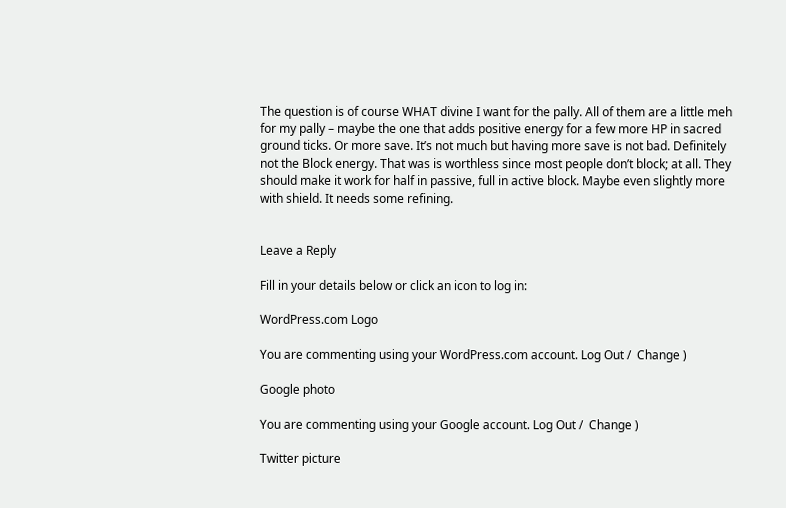The question is of course WHAT divine I want for the pally. All of them are a little meh for my pally – maybe the one that adds positive energy for a few more HP in sacred ground ticks. Or more save. It’s not much but having more save is not bad. Definitely not the Block energy. That was is worthless since most people don’t block; at all. They should make it work for half in passive, full in active block. Maybe even slightly more with shield. It needs some refining.


Leave a Reply

Fill in your details below or click an icon to log in:

WordPress.com Logo

You are commenting using your WordPress.com account. Log Out /  Change )

Google photo

You are commenting using your Google account. Log Out /  Change )

Twitter picture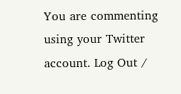You are commenting using your Twitter account. Log Out /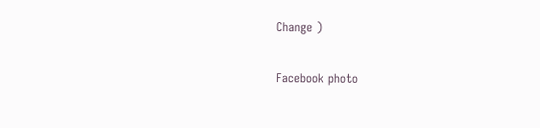Change )

Facebook photo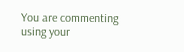You are commenting using your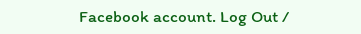Facebook account. Log Out /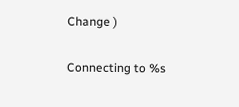Change )

Connecting to %s